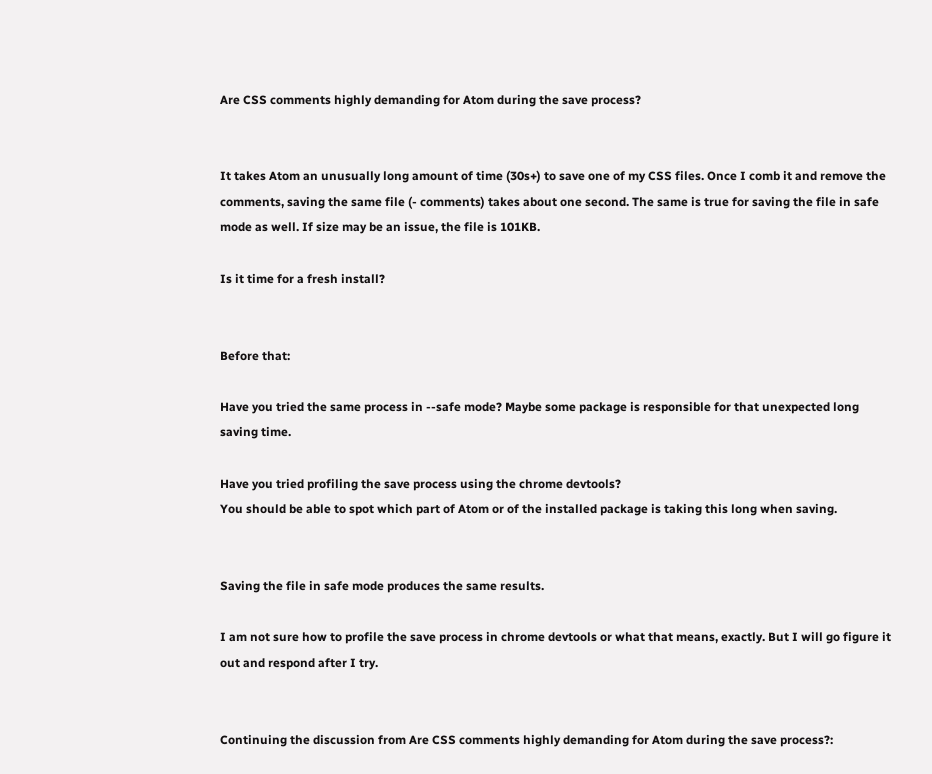Are CSS comments highly demanding for Atom during the save process?


It takes Atom an unusually long amount of time (30s+) to save one of my CSS files. Once I comb it and remove the comments, saving the same file (- comments) takes about one second. The same is true for saving the file in safe mode as well. If size may be an issue, the file is 101KB.

Is it time for a fresh install?


Before that:

Have you tried the same process in --safe mode? Maybe some package is responsible for that unexpected long saving time.

Have you tried profiling the save process using the chrome devtools?
You should be able to spot which part of Atom or of the installed package is taking this long when saving.


Saving the file in safe mode produces the same results.

I am not sure how to profile the save process in chrome devtools or what that means, exactly. But I will go figure it out and respond after I try.


Continuing the discussion from Are CSS comments highly demanding for Atom during the save process?: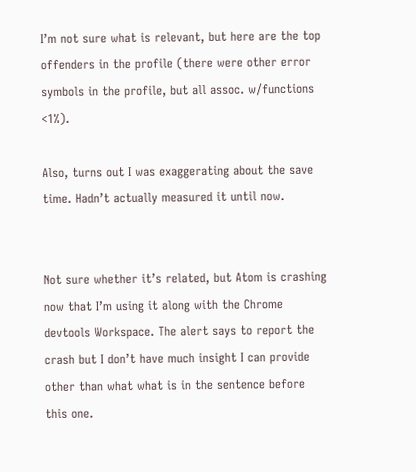I’m not sure what is relevant, but here are the top offenders in the profile (there were other error symbols in the profile, but all assoc. w/functions <1%).

Also, turns out I was exaggerating about the save time. Hadn’t actually measured it until now.


Not sure whether it’s related, but Atom is crashing now that I’m using it along with the Chrome devtools Workspace. The alert says to report the crash but I don’t have much insight I can provide other than what what is in the sentence before this one.